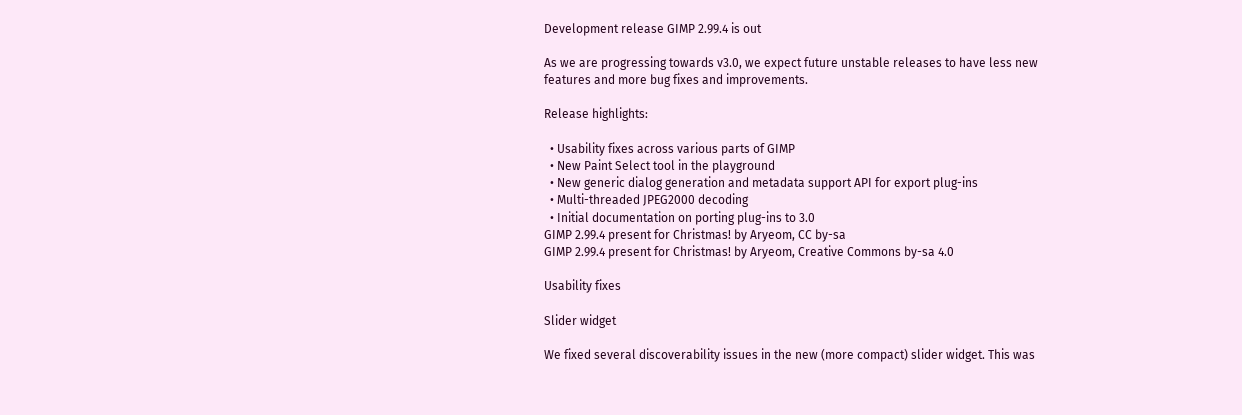Development release GIMP 2.99.4 is out

As we are progressing towards v3.0, we expect future unstable releases to have less new features and more bug fixes and improvements.

Release highlights:

  • Usability fixes across various parts of GIMP
  • New Paint Select tool in the playground
  • New generic dialog generation and metadata support API for export plug-ins
  • Multi-threaded JPEG2000 decoding
  • Initial documentation on porting plug-ins to 3.0
GIMP 2.99.4 present for Christmas! by Aryeom, CC by-sa
GIMP 2.99.4 present for Christmas! by Aryeom, Creative Commons by-sa 4.0

Usability fixes

Slider widget

We fixed several discoverability issues in the new (more compact) slider widget. This was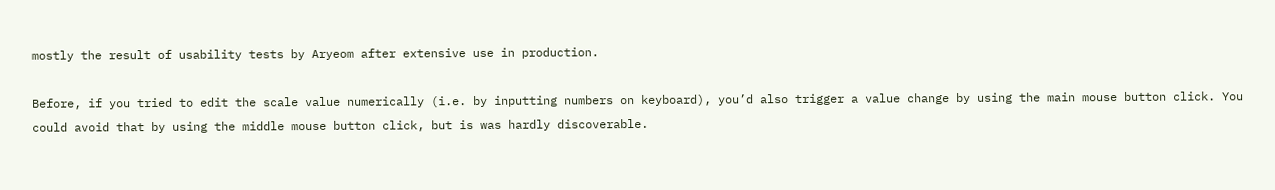mostly the result of usability tests by Aryeom after extensive use in production.

Before, if you tried to edit the scale value numerically (i.e. by inputting numbers on keyboard), you’d also trigger a value change by using the main mouse button click. You could avoid that by using the middle mouse button click, but is was hardly discoverable.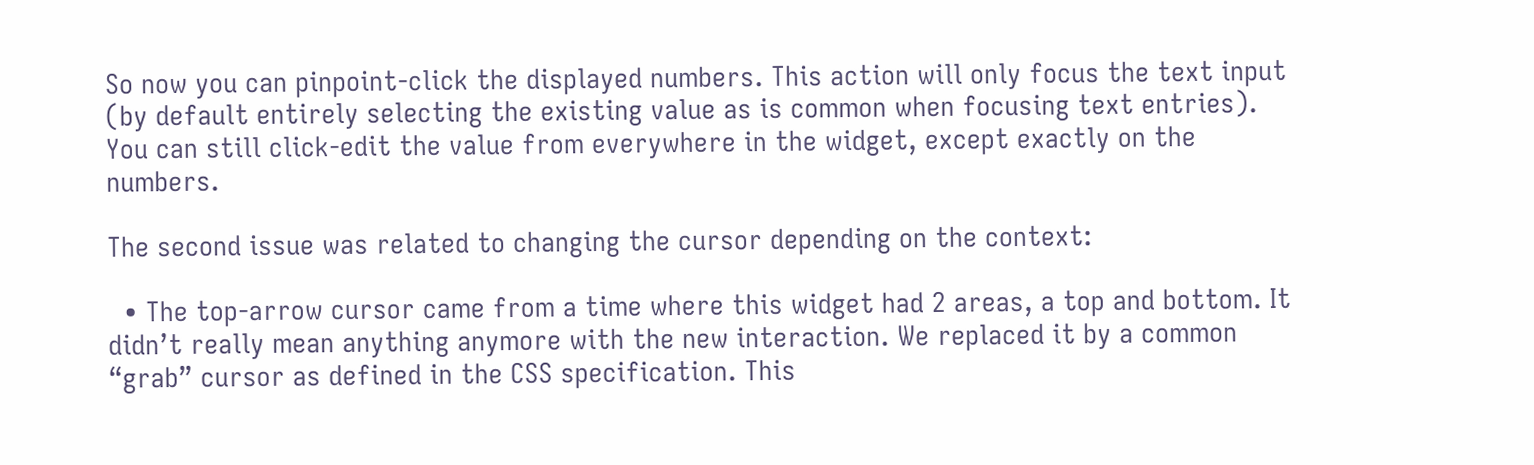So now you can pinpoint-click the displayed numbers. This action will only focus the text input (by default entirely selecting the existing value as is common when focusing text entries). You can still click-edit the value from everywhere in the widget, except exactly on the numbers.

The second issue was related to changing the cursor depending on the context:

  • The top-arrow cursor came from a time where this widget had 2 areas, a top and bottom. It didn’t really mean anything anymore with the new interaction. We replaced it by a common “grab” cursor as defined in the CSS specification. This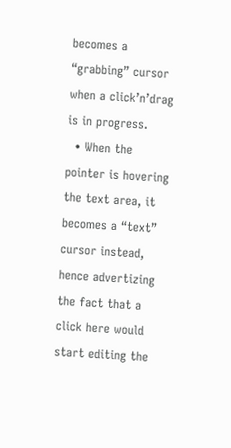becomes a “grabbing” cursor when a click’n’drag is in progress.
  • When the pointer is hovering the text area, it becomes a “text” cursor instead, hence advertizing the fact that a click here would start editing the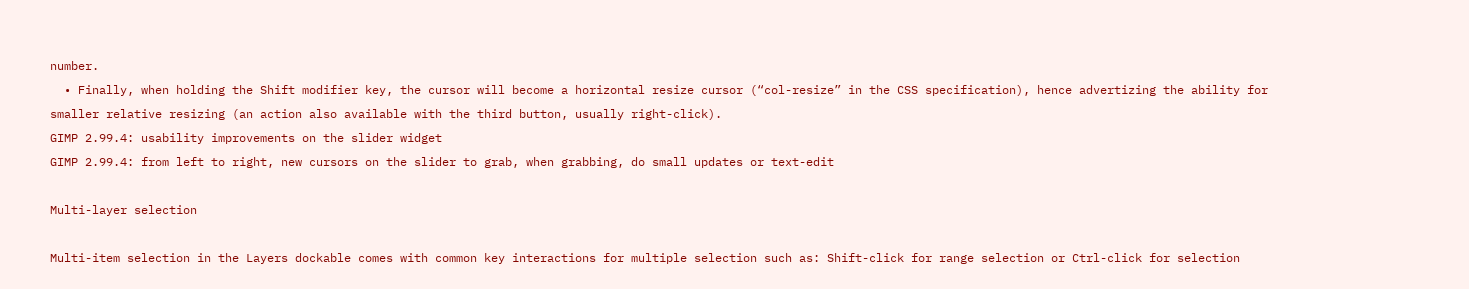number.
  • Finally, when holding the Shift modifier key, the cursor will become a horizontal resize cursor (“col-resize” in the CSS specification), hence advertizing the ability for smaller relative resizing (an action also available with the third button, usually right-click).
GIMP 2.99.4: usability improvements on the slider widget
GIMP 2.99.4: from left to right, new cursors on the slider to grab, when grabbing, do small updates or text-edit

Multi-layer selection

Multi-item selection in the Layers dockable comes with common key interactions for multiple selection such as: Shift-click for range selection or Ctrl-click for selection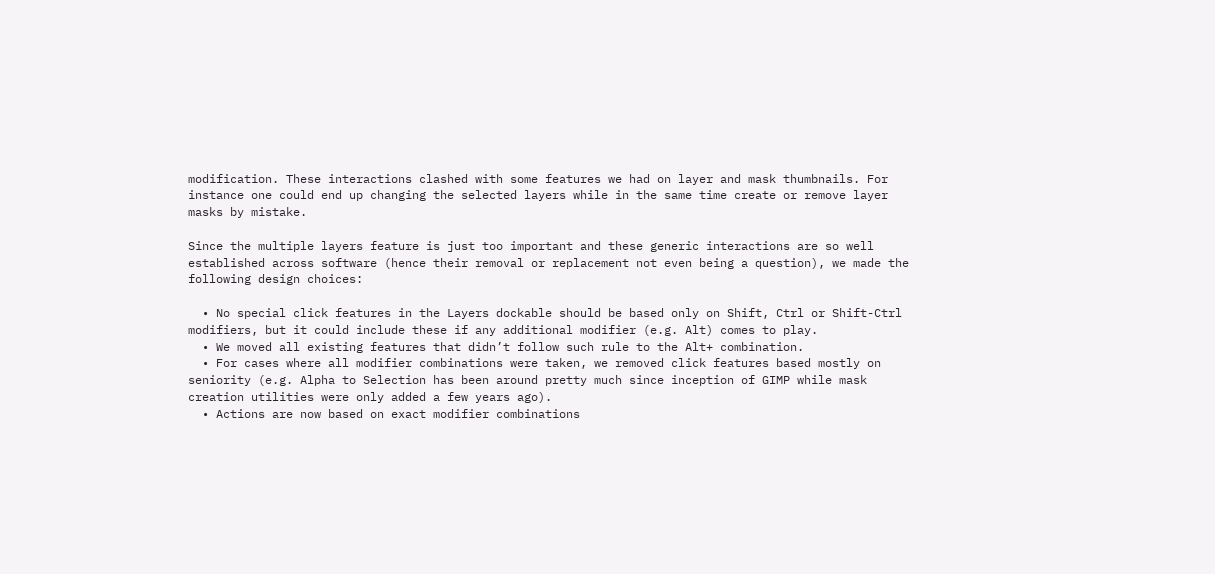modification. These interactions clashed with some features we had on layer and mask thumbnails. For instance one could end up changing the selected layers while in the same time create or remove layer masks by mistake.

Since the multiple layers feature is just too important and these generic interactions are so well established across software (hence their removal or replacement not even being a question), we made the following design choices:

  • No special click features in the Layers dockable should be based only on Shift, Ctrl or Shift-Ctrl modifiers, but it could include these if any additional modifier (e.g. Alt) comes to play.
  • We moved all existing features that didn’t follow such rule to the Alt+ combination.
  • For cases where all modifier combinations were taken, we removed click features based mostly on seniority (e.g. Alpha to Selection has been around pretty much since inception of GIMP while mask creation utilities were only added a few years ago).
  • Actions are now based on exact modifier combinations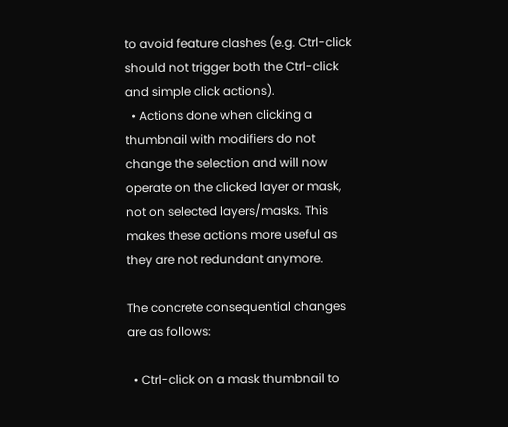to avoid feature clashes (e.g. Ctrl-click should not trigger both the Ctrl-click and simple click actions).
  • Actions done when clicking a thumbnail with modifiers do not change the selection and will now operate on the clicked layer or mask, not on selected layers/masks. This makes these actions more useful as they are not redundant anymore.

The concrete consequential changes are as follows:

  • Ctrl-click on a mask thumbnail to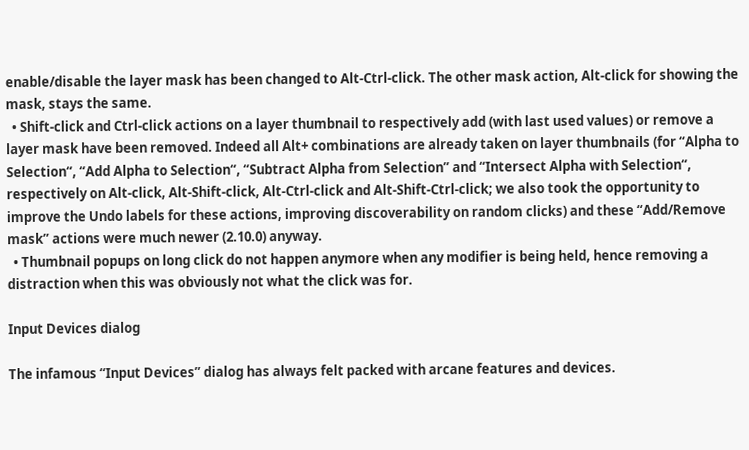enable/disable the layer mask has been changed to Alt-Ctrl-click. The other mask action, Alt-click for showing the mask, stays the same.
  • Shift-click and Ctrl-click actions on a layer thumbnail to respectively add (with last used values) or remove a layer mask have been removed. Indeed all Alt+ combinations are already taken on layer thumbnails (for “Alpha to Selection“, “Add Alpha to Selection“, “Subtract Alpha from Selection” and “Intersect Alpha with Selection“, respectively on Alt-click, Alt-Shift-click, Alt-Ctrl-click and Alt-Shift-Ctrl-click; we also took the opportunity to improve the Undo labels for these actions, improving discoverability on random clicks) and these “Add/Remove mask” actions were much newer (2.10.0) anyway.
  • Thumbnail popups on long click do not happen anymore when any modifier is being held, hence removing a distraction when this was obviously not what the click was for.

Input Devices dialog

The infamous “Input Devices” dialog has always felt packed with arcane features and devices.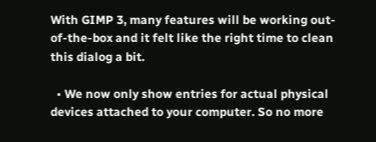With GIMP 3, many features will be working out-of-the-box and it felt like the right time to clean this dialog a bit.

  • We now only show entries for actual physical devices attached to your computer. So no more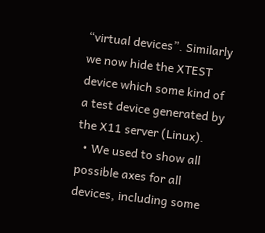“virtual devices”. Similarly we now hide the XTEST device which some kind of a test device generated by the X11 server (Linux).
  • We used to show all possible axes for all devices, including some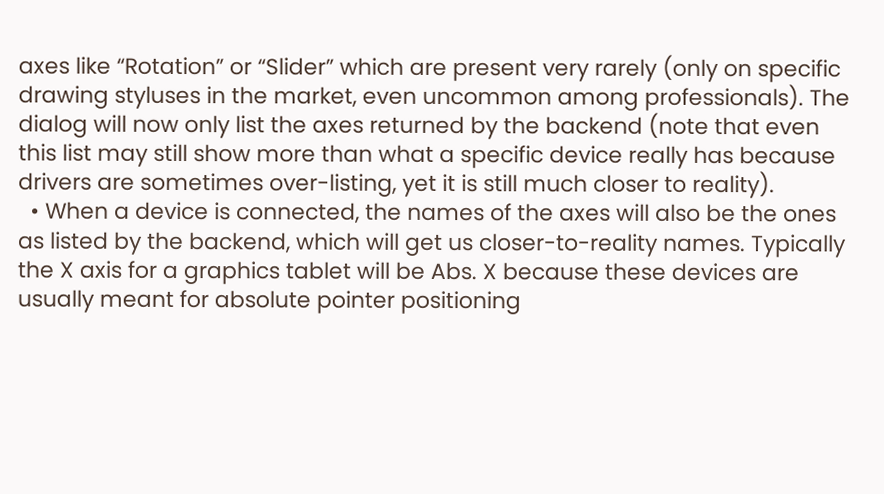axes like “Rotation” or “Slider” which are present very rarely (only on specific drawing styluses in the market, even uncommon among professionals). The dialog will now only list the axes returned by the backend (note that even this list may still show more than what a specific device really has because drivers are sometimes over-listing, yet it is still much closer to reality).
  • When a device is connected, the names of the axes will also be the ones as listed by the backend, which will get us closer-to-reality names. Typically the X axis for a graphics tablet will be Abs. X because these devices are usually meant for absolute pointer positioning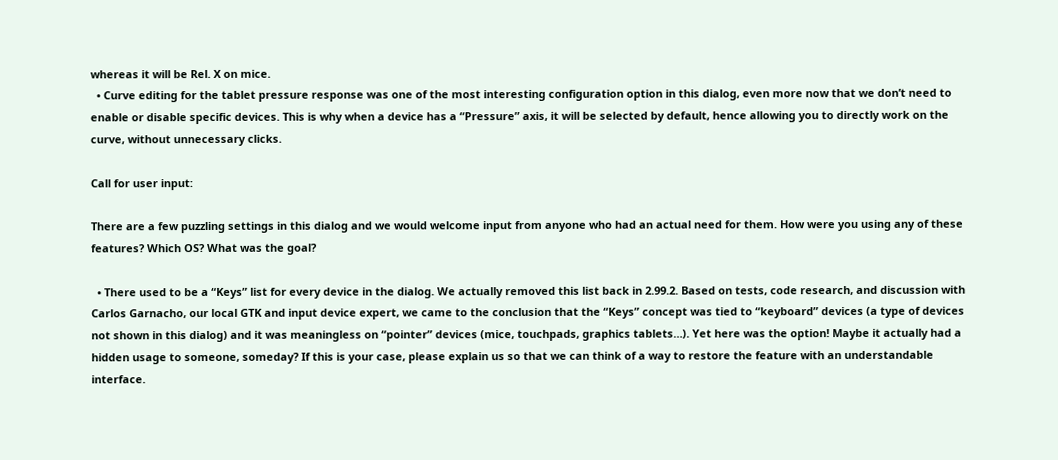whereas it will be Rel. X on mice.
  • Curve editing for the tablet pressure response was one of the most interesting configuration option in this dialog, even more now that we don’t need to enable or disable specific devices. This is why when a device has a “Pressure” axis, it will be selected by default, hence allowing you to directly work on the curve, without unnecessary clicks.

Call for user input:

There are a few puzzling settings in this dialog and we would welcome input from anyone who had an actual need for them. How were you using any of these features? Which OS? What was the goal?

  • There used to be a “Keys” list for every device in the dialog. We actually removed this list back in 2.99.2. Based on tests, code research, and discussion with Carlos Garnacho, our local GTK and input device expert, we came to the conclusion that the “Keys” concept was tied to “keyboard” devices (a type of devices not shown in this dialog) and it was meaningless on “pointer” devices (mice, touchpads, graphics tablets…). Yet here was the option! Maybe it actually had a hidden usage to someone, someday? If this is your case, please explain us so that we can think of a way to restore the feature with an understandable interface.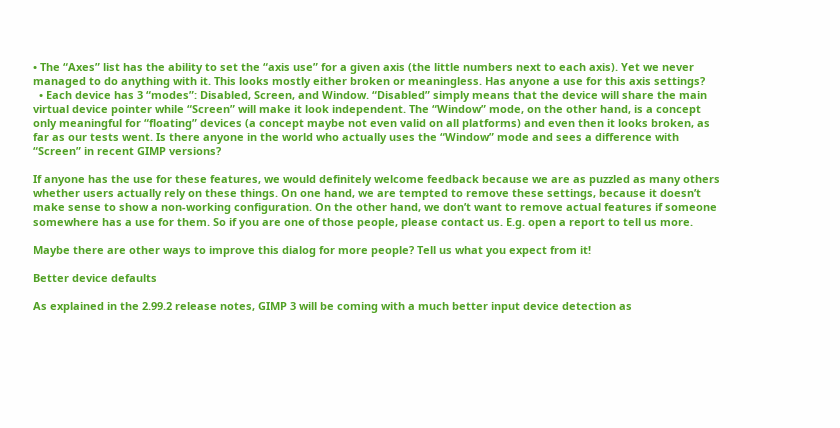• The “Axes” list has the ability to set the “axis use” for a given axis (the little numbers next to each axis). Yet we never managed to do anything with it. This looks mostly either broken or meaningless. Has anyone a use for this axis settings?
  • Each device has 3 “modes”: Disabled, Screen, and Window. “Disabled” simply means that the device will share the main virtual device pointer while “Screen” will make it look independent. The “Window” mode, on the other hand, is a concept only meaningful for “floating” devices (a concept maybe not even valid on all platforms) and even then it looks broken, as far as our tests went. Is there anyone in the world who actually uses the “Window” mode and sees a difference with “Screen” in recent GIMP versions?

If anyone has the use for these features, we would definitely welcome feedback because we are as puzzled as many others whether users actually rely on these things. On one hand, we are tempted to remove these settings, because it doesn’t make sense to show a non-working configuration. On the other hand, we don’t want to remove actual features if someone somewhere has a use for them. So if you are one of those people, please contact us. E.g. open a report to tell us more.

Maybe there are other ways to improve this dialog for more people? Tell us what you expect from it!

Better device defaults

As explained in the 2.99.2 release notes, GIMP 3 will be coming with a much better input device detection as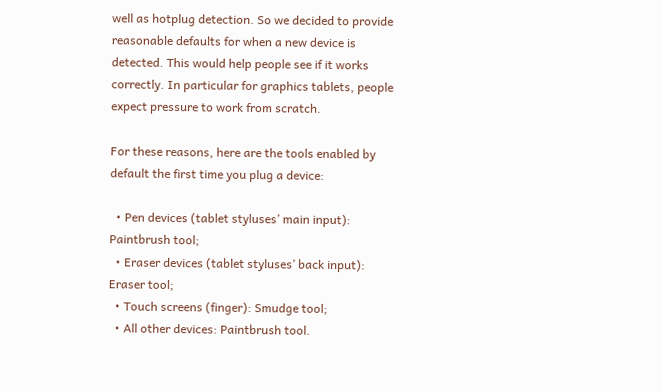well as hotplug detection. So we decided to provide reasonable defaults for when a new device is detected. This would help people see if it works correctly. In particular for graphics tablets, people expect pressure to work from scratch.

For these reasons, here are the tools enabled by default the first time you plug a device:

  • Pen devices (tablet styluses’ main input): Paintbrush tool;
  • Eraser devices (tablet styluses’ back input): Eraser tool;
  • Touch screens (finger): Smudge tool;
  • All other devices: Paintbrush tool.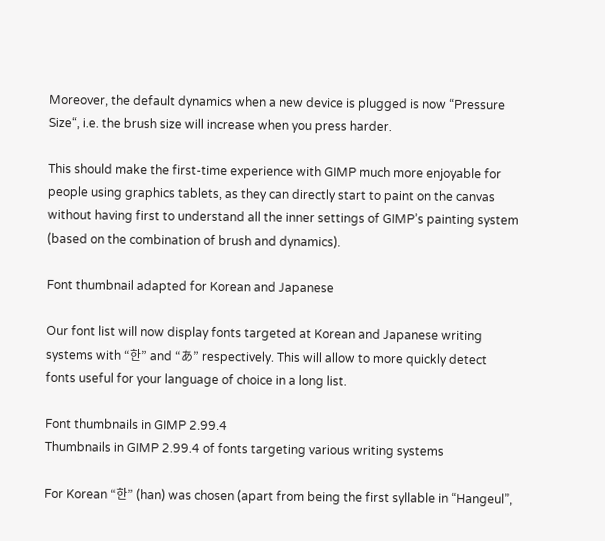Moreover, the default dynamics when a new device is plugged is now “Pressure Size“, i.e. the brush size will increase when you press harder.

This should make the first-time experience with GIMP much more enjoyable for people using graphics tablets, as they can directly start to paint on the canvas without having first to understand all the inner settings of GIMP’s painting system (based on the combination of brush and dynamics).

Font thumbnail adapted for Korean and Japanese

Our font list will now display fonts targeted at Korean and Japanese writing systems with “한” and “あ” respectively. This will allow to more quickly detect fonts useful for your language of choice in a long list.

Font thumbnails in GIMP 2.99.4
Thumbnails in GIMP 2.99.4 of fonts targeting various writing systems

For Korean “한” (han) was chosen (apart from being the first syllable in “Hangeul”,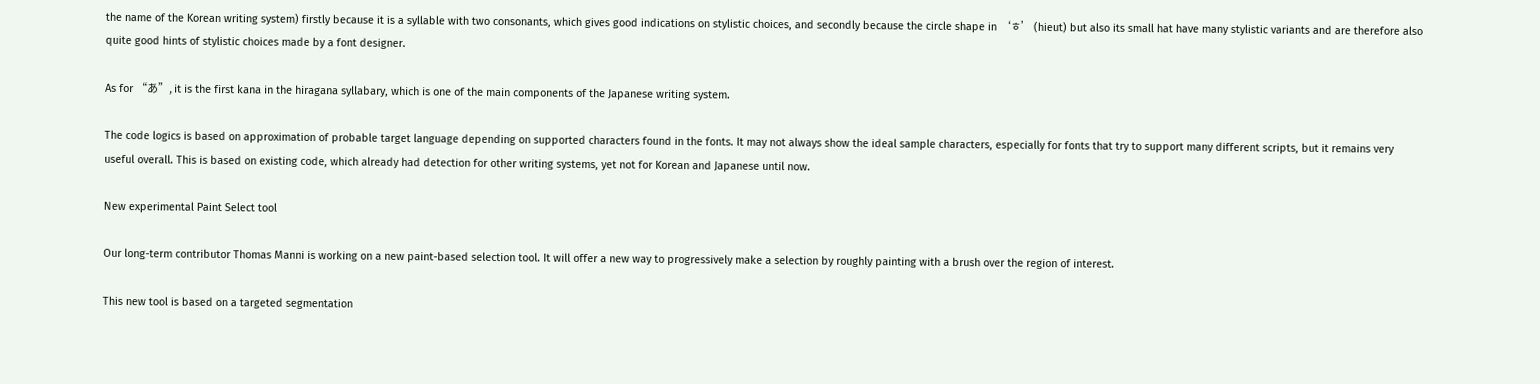the name of the Korean writing system) firstly because it is a syllable with two consonants, which gives good indications on stylistic choices, and secondly because the circle shape in ‘ㅎ’ (hieut) but also its small hat have many stylistic variants and are therefore also quite good hints of stylistic choices made by a font designer.

As for “あ”, it is the first kana in the hiragana syllabary, which is one of the main components of the Japanese writing system.

The code logics is based on approximation of probable target language depending on supported characters found in the fonts. It may not always show the ideal sample characters, especially for fonts that try to support many different scripts, but it remains very useful overall. This is based on existing code, which already had detection for other writing systems, yet not for Korean and Japanese until now.

New experimental Paint Select tool

Our long-term contributor Thomas Manni is working on a new paint-based selection tool. It will offer a new way to progressively make a selection by roughly painting with a brush over the region of interest.

This new tool is based on a targeted segmentation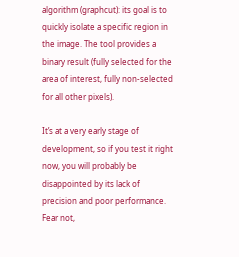algorithm (graphcut): its goal is to quickly isolate a specific region in the image. The tool provides a binary result (fully selected for the area of interest, fully non-selected for all other pixels).

It’s at a very early stage of development, so if you test it right now, you will probably be disappointed by its lack of precision and poor performance. Fear not,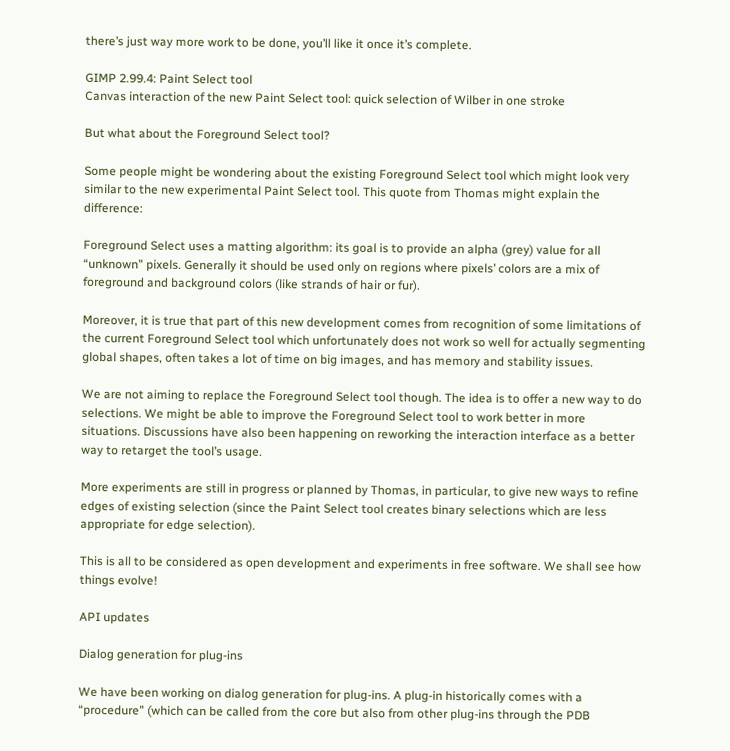there’s just way more work to be done, you’ll like it once it’s complete.

GIMP 2.99.4: Paint Select tool
Canvas interaction of the new Paint Select tool: quick selection of Wilber in one stroke

But what about the Foreground Select tool?

Some people might be wondering about the existing Foreground Select tool which might look very similar to the new experimental Paint Select tool. This quote from Thomas might explain the difference:

Foreground Select uses a matting algorithm: its goal is to provide an alpha (grey) value for all “unknown” pixels. Generally it should be used only on regions where pixels’ colors are a mix of foreground and background colors (like strands of hair or fur).

Moreover, it is true that part of this new development comes from recognition of some limitations of the current Foreground Select tool which unfortunately does not work so well for actually segmenting global shapes, often takes a lot of time on big images, and has memory and stability issues.

We are not aiming to replace the Foreground Select tool though. The idea is to offer a new way to do selections. We might be able to improve the Foreground Select tool to work better in more situations. Discussions have also been happening on reworking the interaction interface as a better way to retarget the tool’s usage.

More experiments are still in progress or planned by Thomas, in particular, to give new ways to refine edges of existing selection (since the Paint Select tool creates binary selections which are less appropriate for edge selection).

This is all to be considered as open development and experiments in free software. We shall see how things evolve!

API updates

Dialog generation for plug-ins

We have been working on dialog generation for plug-ins. A plug-in historically comes with a “procedure” (which can be called from the core but also from other plug-ins through the PDB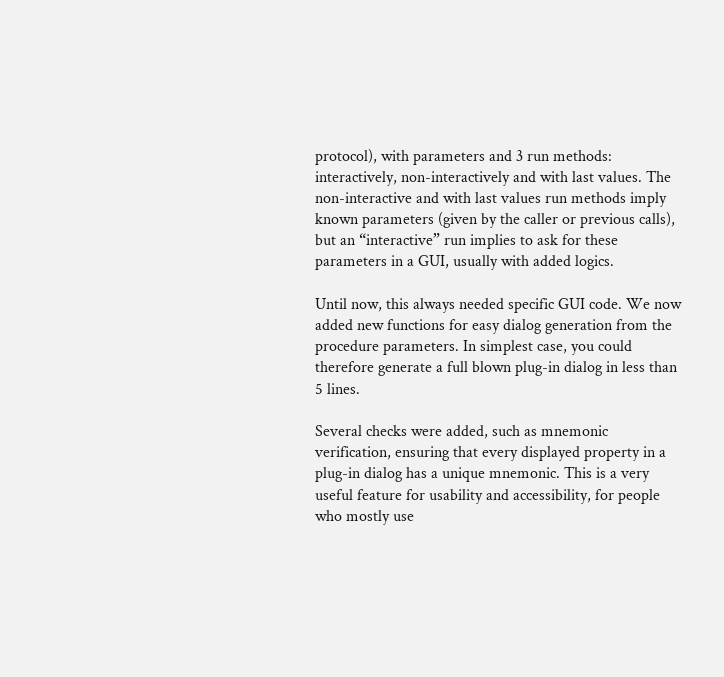protocol), with parameters and 3 run methods: interactively, non-interactively and with last values. The non-interactive and with last values run methods imply known parameters (given by the caller or previous calls), but an “interactive” run implies to ask for these parameters in a GUI, usually with added logics.

Until now, this always needed specific GUI code. We now added new functions for easy dialog generation from the procedure parameters. In simplest case, you could therefore generate a full blown plug-in dialog in less than 5 lines.

Several checks were added, such as mnemonic verification, ensuring that every displayed property in a plug-in dialog has a unique mnemonic. This is a very useful feature for usability and accessibility, for people who mostly use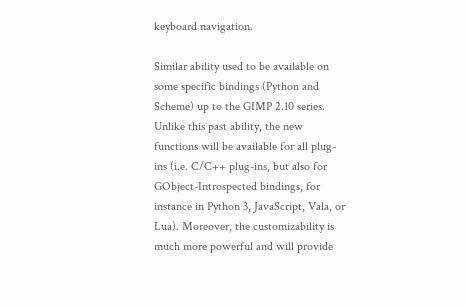keyboard navigation.

Similar ability used to be available on some specific bindings (Python and Scheme) up to the GIMP 2.10 series. Unlike this past ability, the new functions will be available for all plug-ins (i.e. C/C++ plug-ins, but also for GObject-Introspected bindings, for instance in Python 3, JavaScript, Vala, or Lua). Moreover, the customizability is much more powerful and will provide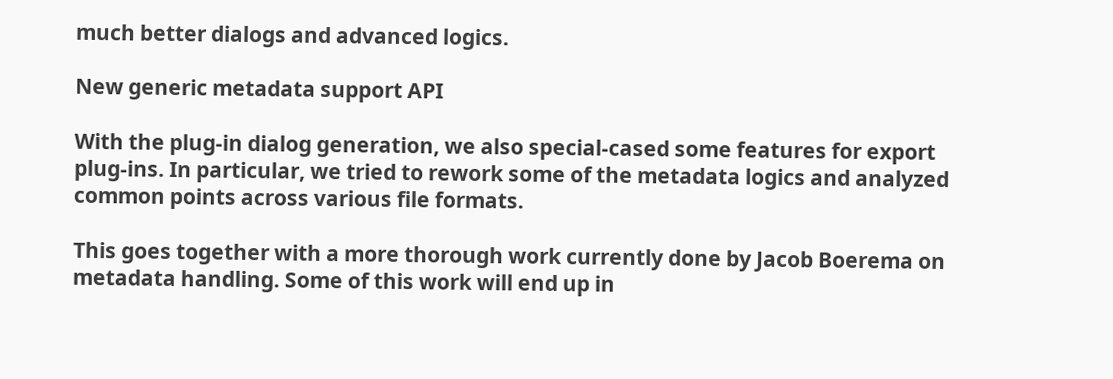much better dialogs and advanced logics.

New generic metadata support API

With the plug-in dialog generation, we also special-cased some features for export plug-ins. In particular, we tried to rework some of the metadata logics and analyzed common points across various file formats.

This goes together with a more thorough work currently done by Jacob Boerema on metadata handling. Some of this work will end up in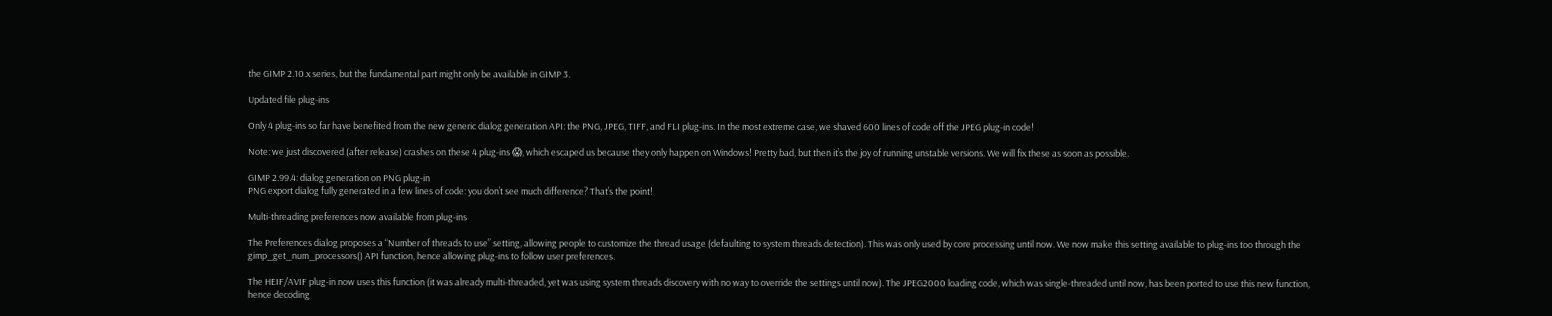the GIMP 2.10.x series, but the fundamental part might only be available in GIMP 3.

Updated file plug-ins

Only 4 plug-ins so far have benefited from the new generic dialog generation API: the PNG, JPEG, TIFF, and FLI plug-ins. In the most extreme case, we shaved 600 lines of code off the JPEG plug-in code!

Note: we just discovered (after release) crashes on these 4 plug-ins 😱, which escaped us because they only happen on Windows! Pretty bad, but then it’s the joy of running unstable versions. We will fix these as soon as possible.

GIMP 2.99.4: dialog generation on PNG plug-in
PNG export dialog fully generated in a few lines of code: you don’t see much difference? That’s the point!

Multi-threading preferences now available from plug-ins

The Preferences dialog proposes a “Number of threads to use” setting, allowing people to customize the thread usage (defaulting to system threads detection). This was only used by core processing until now. We now make this setting available to plug-ins too through the gimp_get_num_processors() API function, hence allowing plug-ins to follow user preferences.

The HEIF/AVIF plug-in now uses this function (it was already multi-threaded, yet was using system threads discovery with no way to override the settings until now). The JPEG2000 loading code, which was single-threaded until now, has been ported to use this new function, hence decoding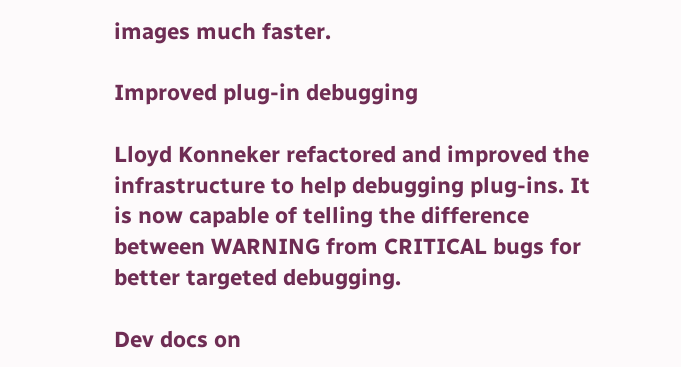images much faster.

Improved plug-in debugging

Lloyd Konneker refactored and improved the infrastructure to help debugging plug-ins. It is now capable of telling the difference between WARNING from CRITICAL bugs for better targeted debugging.

Dev docs on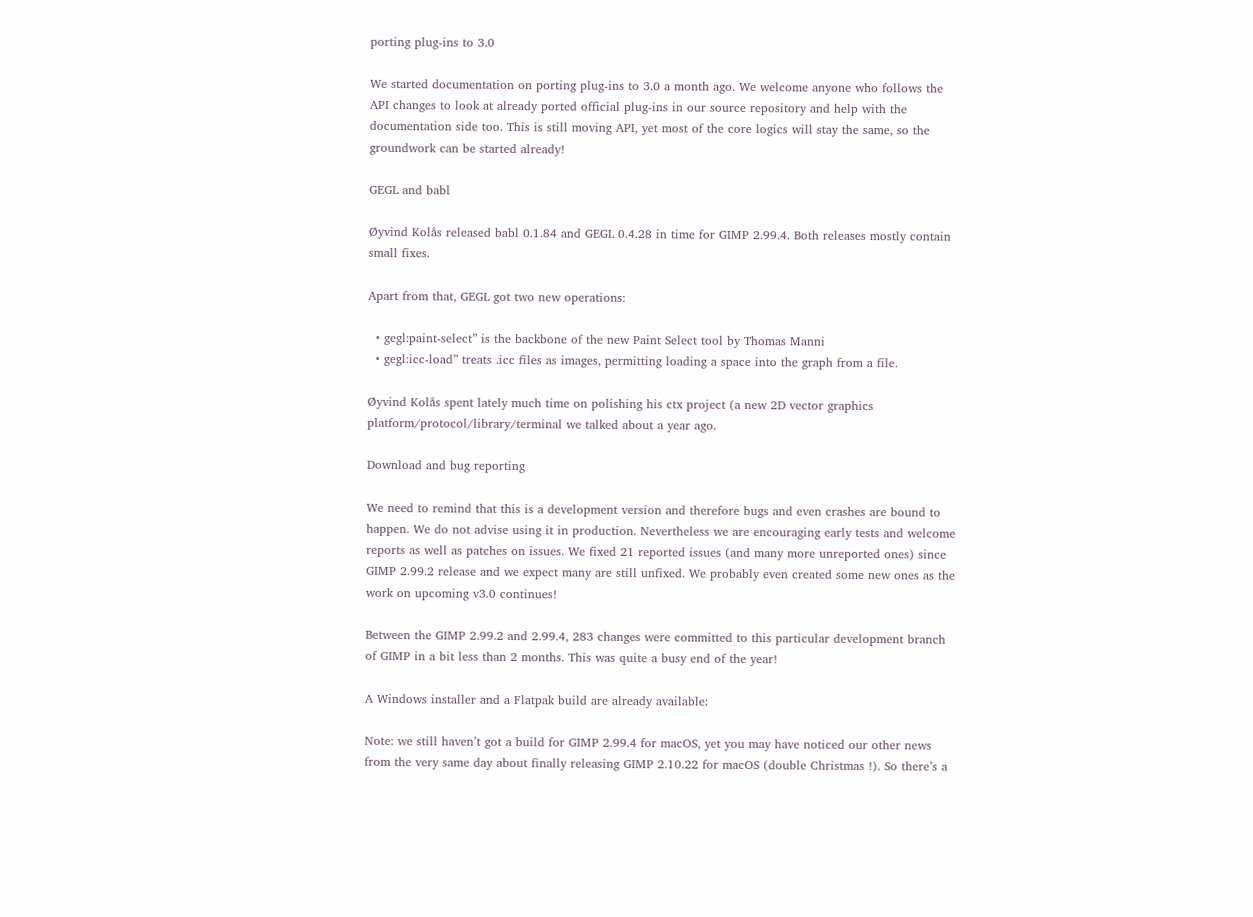porting plug-ins to 3.0

We started documentation on porting plug-ins to 3.0 a month ago. We welcome anyone who follows the API changes to look at already ported official plug-ins in our source repository and help with the documentation side too. This is still moving API, yet most of the core logics will stay the same, so the groundwork can be started already!

GEGL and babl

Øyvind Kolås released babl 0.1.84 and GEGL 0.4.28 in time for GIMP 2.99.4. Both releases mostly contain small fixes.

Apart from that, GEGL got two new operations:

  • gegl:paint-select” is the backbone of the new Paint Select tool by Thomas Manni
  • gegl:icc-load” treats .icc files as images, permitting loading a space into the graph from a file.

Øyvind Kolås spent lately much time on polishing his ctx project (a new 2D vector graphics platform/protocol/library/terminal we talked about a year ago.

Download and bug reporting

We need to remind that this is a development version and therefore bugs and even crashes are bound to happen. We do not advise using it in production. Nevertheless we are encouraging early tests and welcome reports as well as patches on issues. We fixed 21 reported issues (and many more unreported ones) since GIMP 2.99.2 release and we expect many are still unfixed. We probably even created some new ones as the work on upcoming v3.0 continues!

Between the GIMP 2.99.2 and 2.99.4, 283 changes were committed to this particular development branch of GIMP in a bit less than 2 months. This was quite a busy end of the year!

A Windows installer and a Flatpak build are already available:

Note: we still haven’t got a build for GIMP 2.99.4 for macOS, yet you may have noticed our other news from the very same day about finally releasing GIMP 2.10.22 for macOS (double Christmas !). So there’s a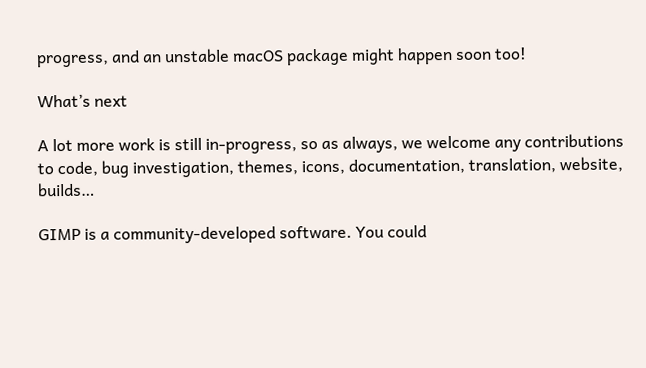progress, and an unstable macOS package might happen soon too!

What’s next

A lot more work is still in-progress, so as always, we welcome any contributions to code, bug investigation, themes, icons, documentation, translation, website, builds…

GIMP is a community-developed software. You could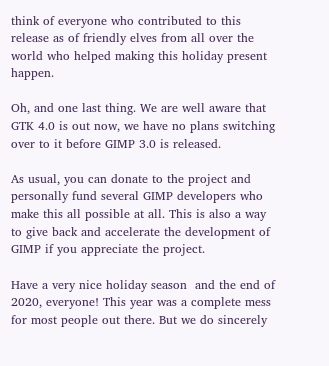think of everyone who contributed to this release as of friendly elves from all over the world who helped making this holiday present happen.

Oh, and one last thing. We are well aware that GTK 4.0 is out now, we have no plans switching over to it before GIMP 3.0 is released.

As usual, you can donate to the project and personally fund several GIMP developers who make this all possible at all. This is also a way to give back and accelerate the development of GIMP if you appreciate the project.

Have a very nice holiday season  and the end of 2020, everyone! This year was a complete mess for most people out there. But we do sincerely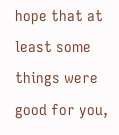hope that at least some things were good for you,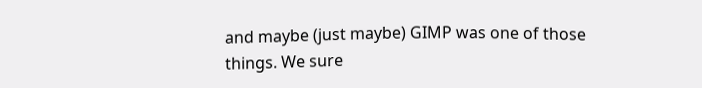and maybe (just maybe) GIMP was one of those things. We sure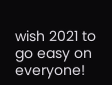wish 2021 to go easy on everyone!